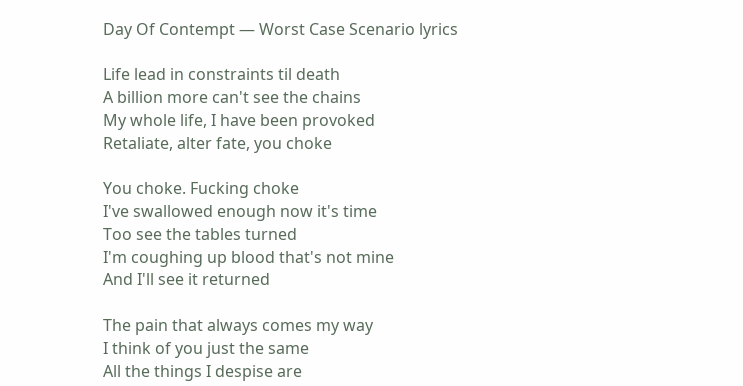Day Of Contempt — Worst Case Scenario lyrics

Life lead in constraints til death
A billion more can't see the chains
My whole life, I have been provoked
Retaliate, alter fate, you choke

You choke. Fucking choke
I've swallowed enough now it's time
Too see the tables turned
I'm coughing up blood that's not mine
And I'll see it returned

The pain that always comes my way
I think of you just the same
All the things I despise are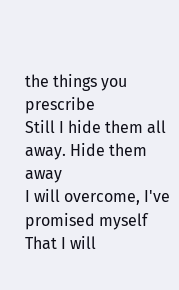the things you prescribe
Still I hide them all away. Hide them away
I will overcome, I've promised myself
That I will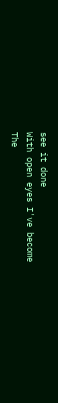see it done
With open eyes I've become
The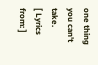one thing you can't take.
[ Lyrics from: ]